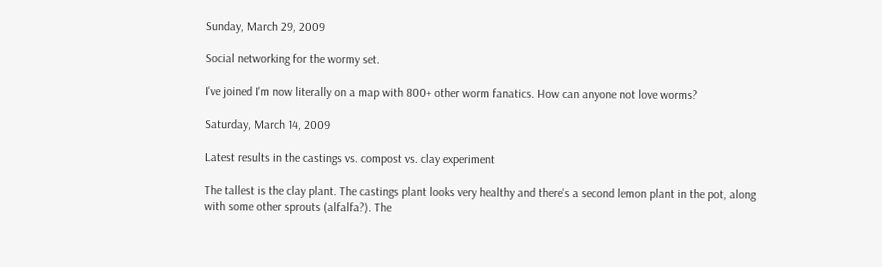Sunday, March 29, 2009

Social networking for the wormy set.

I've joined I'm now literally on a map with 800+ other worm fanatics. How can anyone not love worms?

Saturday, March 14, 2009

Latest results in the castings vs. compost vs. clay experiment

The tallest is the clay plant. The castings plant looks very healthy and there's a second lemon plant in the pot, along with some other sprouts (alfalfa?). The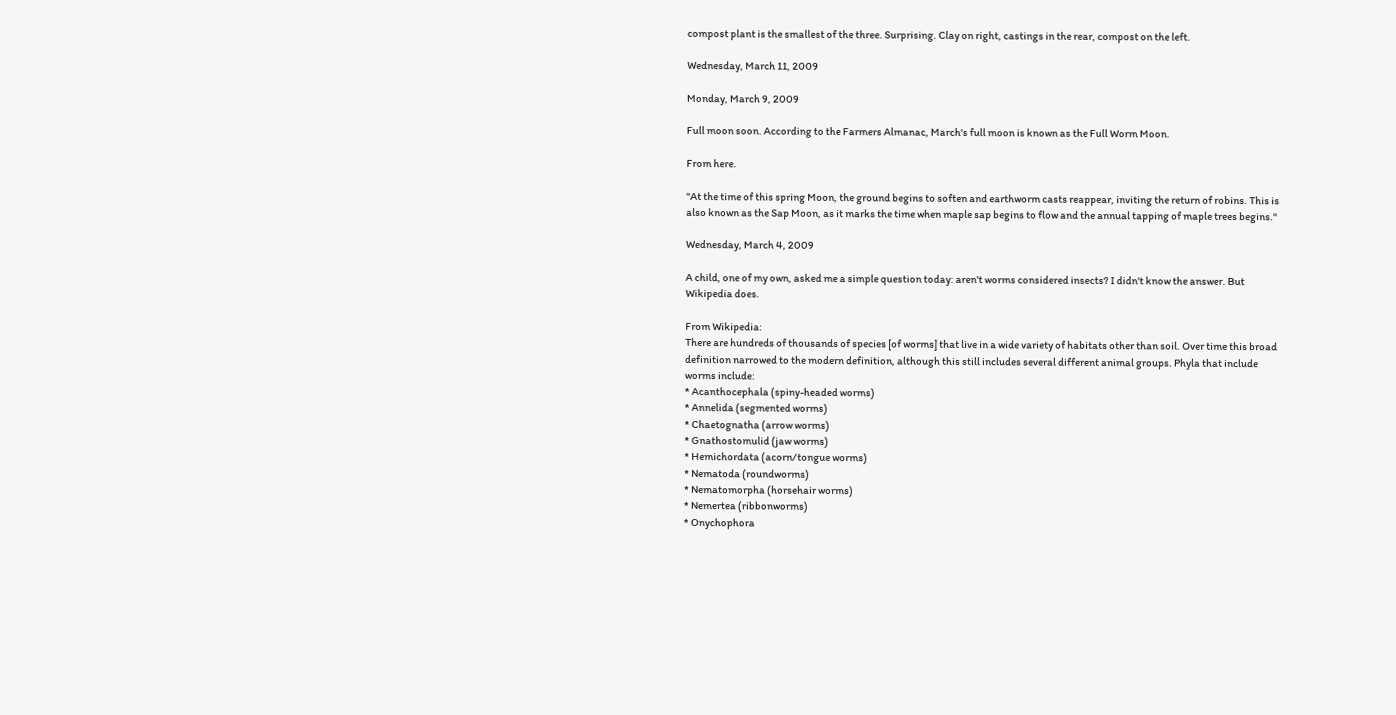compost plant is the smallest of the three. Surprising. Clay on right, castings in the rear, compost on the left.

Wednesday, March 11, 2009

Monday, March 9, 2009

Full moon soon. According to the Farmers Almanac, March's full moon is known as the Full Worm Moon.

From here.

"At the time of this spring Moon, the ground begins to soften and earthworm casts reappear, inviting the return of robins. This is also known as the Sap Moon, as it marks the time when maple sap begins to flow and the annual tapping of maple trees begins."

Wednesday, March 4, 2009

A child, one of my own, asked me a simple question today: aren't worms considered insects? I didn't know the answer. But Wikipedia does.

From Wikipedia:
There are hundreds of thousands of species [of worms] that live in a wide variety of habitats other than soil. Over time this broad definition narrowed to the modern definition, although this still includes several different animal groups. Phyla that include worms include:
* Acanthocephala (spiny-headed worms)
* Annelida (segmented worms)
* Chaetognatha (arrow worms)
* Gnathostomulid (jaw worms)
* Hemichordata (acorn/tongue worms)
* Nematoda (roundworms)
* Nematomorpha (horsehair worms)
* Nemertea (ribbonworms)
* Onychophora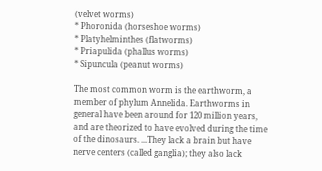(velvet worms)
* Phoronida (horseshoe worms)
* Platyhelminthes (flatworms)
* Priapulida (phallus worms)
* Sipuncula (peanut worms)

The most common worm is the earthworm, a member of phylum Annelida. Earthworms in general have been around for 120 million years, and are theorized to have evolved during the time of the dinosaurs. ...They lack a brain but have nerve centers (called ganglia); they also lack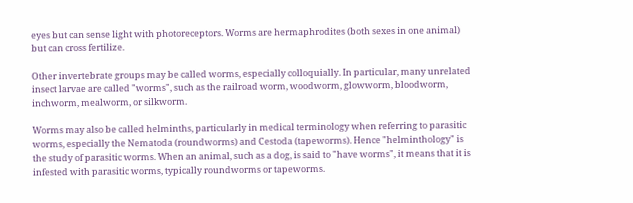eyes but can sense light with photoreceptors. Worms are hermaphrodites (both sexes in one animal) but can cross fertilize.

Other invertebrate groups may be called worms, especially colloquially. In particular, many unrelated insect larvae are called "worms", such as the railroad worm, woodworm, glowworm, bloodworm, inchworm, mealworm, or silkworm.

Worms may also be called helminths, particularly in medical terminology when referring to parasitic worms, especially the Nematoda (roundworms) and Cestoda (tapeworms). Hence "helminthology" is the study of parasitic worms. When an animal, such as a dog, is said to "have worms", it means that it is infested with parasitic worms, typically roundworms or tapeworms.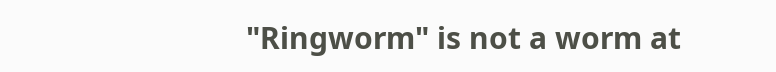"Ringworm" is not a worm at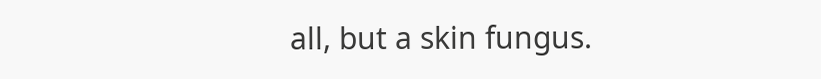all, but a skin fungus.